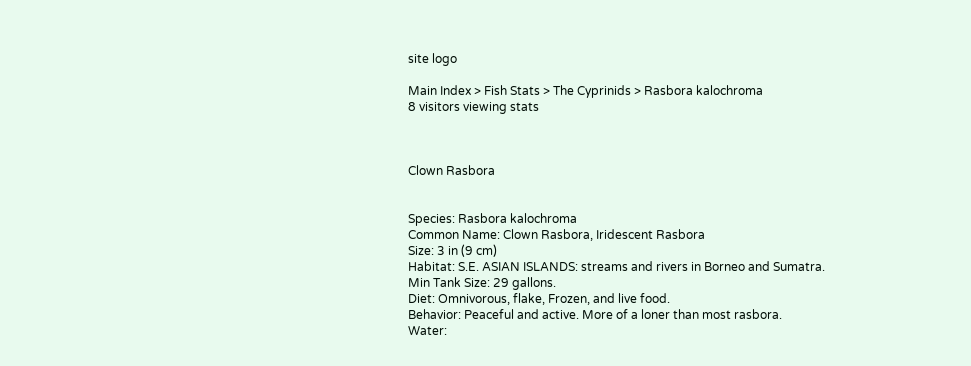site logo

Main Index > Fish Stats > The Cyprinids > Rasbora kalochroma
8 visitors viewing stats



Clown Rasbora


Species: Rasbora kalochroma
Common Name: Clown Rasbora, Iridescent Rasbora
Size: 3 in (9 cm)
Habitat: S.E. ASIAN ISLANDS: streams and rivers in Borneo and Sumatra.
Min Tank Size: 29 gallons.
Diet: Omnivorous, flake, Frozen, and live food.
Behavior: Peaceful and active. More of a loner than most rasbora.
Water: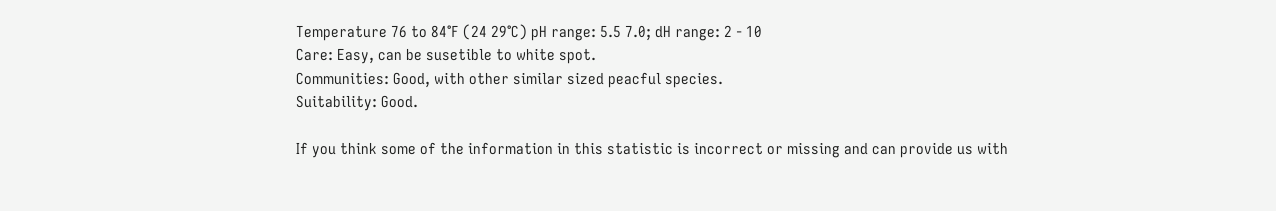Temperature 76 to 84°F (24 29°C) pH range: 5.5 7.0; dH range: 2 - 10
Care: Easy, can be susetible to white spot.
Communities: Good, with other similar sized peacful species.
Suitability: Good.

If you think some of the information in this statistic is incorrect or missing and can provide us with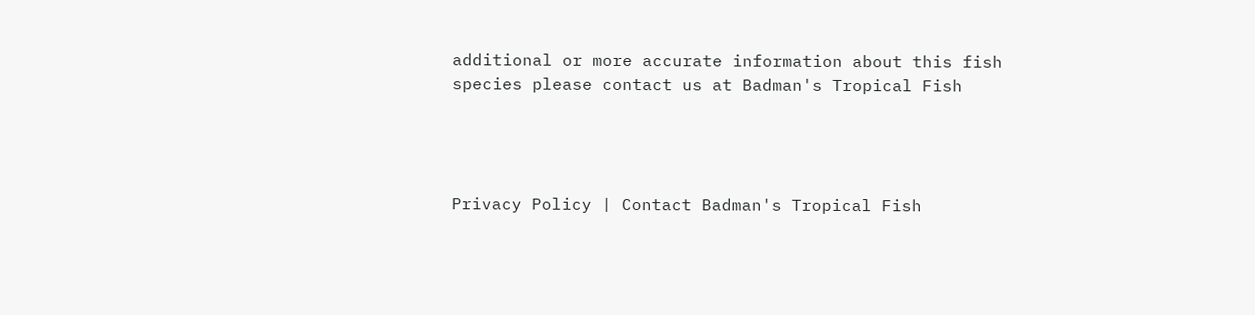additional or more accurate information about this fish species please contact us at Badman's Tropical Fish




Privacy Policy | Contact Badman's Tropical Fish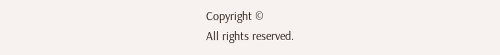Copyright ©
All rights reserved.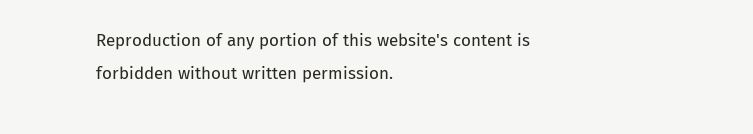Reproduction of any portion of this website's content is forbidden without written permission.